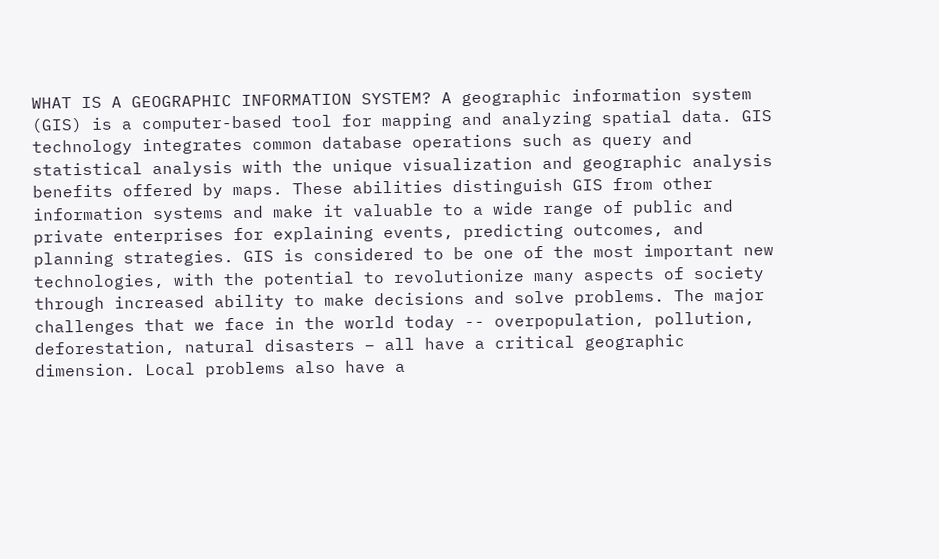WHAT IS A GEOGRAPHIC INFORMATION SYSTEM? A geographic information system (GIS) is a computer-based tool for mapping and analyzing spatial data. GIS technology integrates common database operations such as query and statistical analysis with the unique visualization and geographic analysis benefits offered by maps. These abilities distinguish GIS from other information systems and make it valuable to a wide range of public and private enterprises for explaining events, predicting outcomes, and planning strategies. GIS is considered to be one of the most important new technologies, with the potential to revolutionize many aspects of society through increased ability to make decisions and solve problems. The major challenges that we face in the world today -- overpopulation, pollution, deforestation, natural disasters – all have a critical geographic dimension. Local problems also have a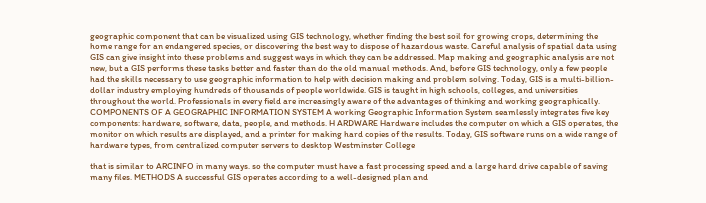geographic component that can be visualized using GIS technology, whether finding the best soil for growing crops, determining the home range for an endangered species, or discovering the best way to dispose of hazardous waste. Careful analysis of spatial data using GIS can give insight into these problems and suggest ways in which they can be addressed. Map making and geographic analysis are not new, but a GIS performs these tasks better and faster than do the old manual methods. And, before GIS technology, only a few people had the skills necessary to use geographic information to help with decision making and problem solving. Today, GIS is a multi-billion-dollar industry employing hundreds of thousands of people worldwide. GIS is taught in high schools, colleges, and universities throughout the world. Professionals in every field are increasingly aware of the advantages of thinking and working geographically. COMPONENTS OF A GEOGRAPHIC INFORMATION SYSTEM A working Geographic Information System seamlessly integrates five key components: hardware, software, data, people, and methods. H ARDWARE Hardware includes the computer on which a GIS operates, the monitor on which results are displayed, and a printer for making hard copies of the results. Today, GIS software runs on a wide range of hardware types, from centralized computer servers to desktop Westminster College

that is similar to ARCINFO in many ways. so the computer must have a fast processing speed and a large hard drive capable of saving many files. METHODS A successful GIS operates according to a well-designed plan and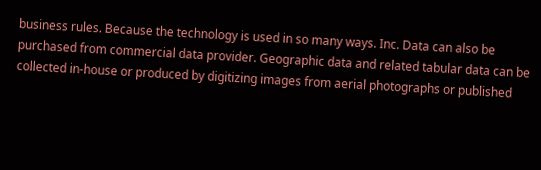business rules. Because the technology is used in so many ways. Inc. Data can also be purchased from commercial data provider. Geographic data and related tabular data can be collected in-house or produced by digitizing images from aerial photographs or published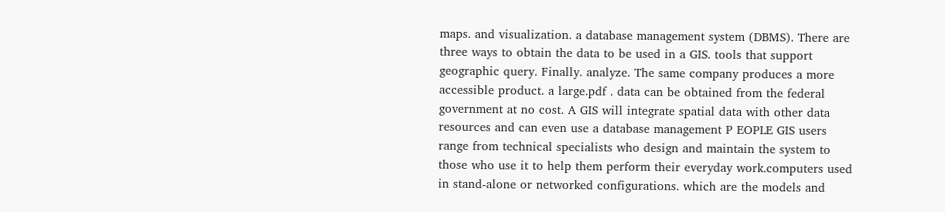maps. and visualization. a database management system (DBMS). There are three ways to obtain the data to be used in a GIS. tools that support geographic query. Finally. analyze. The same company produces a more accessible product. a large.pdf . data can be obtained from the federal government at no cost. A GIS will integrate spatial data with other data resources and can even use a database management P EOPLE GIS users range from technical specialists who design and maintain the system to those who use it to help them perform their everyday work.computers used in stand-alone or networked configurations. which are the models and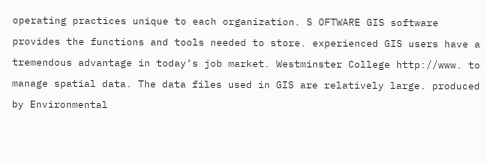operating practices unique to each organization. S OFTWARE GIS software provides the functions and tools needed to store. experienced GIS users have a tremendous advantage in today’s job market. Westminster College http://www. to manage spatial data. The data files used in GIS are relatively large. produced by Environmental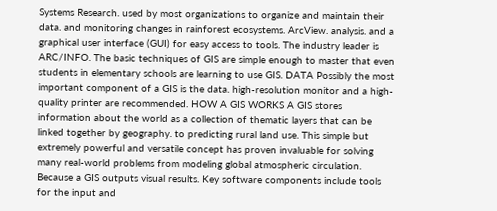Systems Research. used by most organizations to organize and maintain their data. and monitoring changes in rainforest ecosystems. ArcView. analysis. and a graphical user interface (GUI) for easy access to tools. The industry leader is ARC/INFO. The basic techniques of GIS are simple enough to master that even students in elementary schools are learning to use GIS. DATA Possibly the most important component of a GIS is the data. high-resolution monitor and a high-quality printer are recommended. HOW A GIS WORKS A GIS stores information about the world as a collection of thematic layers that can be linked together by geography. to predicting rural land use. This simple but extremely powerful and versatile concept has proven invaluable for solving many real-world problems from modeling global atmospheric circulation. Because a GIS outputs visual results. Key software components include tools for the input and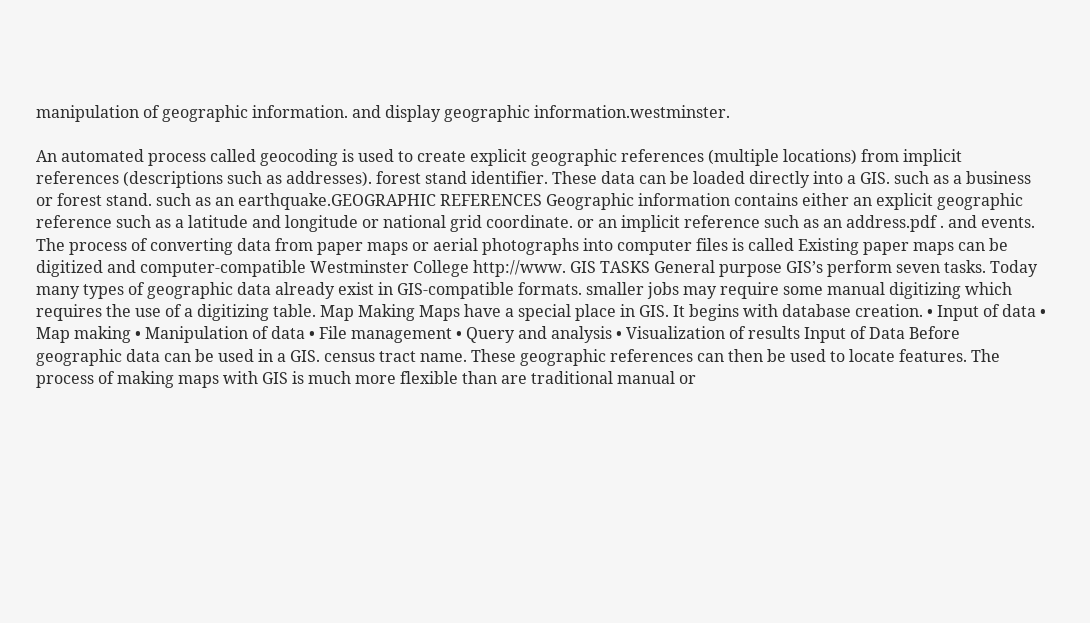manipulation of geographic information. and display geographic information.westminster.

An automated process called geocoding is used to create explicit geographic references (multiple locations) from implicit references (descriptions such as addresses). forest stand identifier. These data can be loaded directly into a GIS. such as a business or forest stand. such as an earthquake.GEOGRAPHIC REFERENCES Geographic information contains either an explicit geographic reference such as a latitude and longitude or national grid coordinate. or an implicit reference such as an address.pdf . and events. The process of converting data from paper maps or aerial photographs into computer files is called Existing paper maps can be digitized and computer-compatible Westminster College http://www. GIS TASKS General purpose GIS’s perform seven tasks. Today many types of geographic data already exist in GIS-compatible formats. smaller jobs may require some manual digitizing which requires the use of a digitizing table. Map Making Maps have a special place in GIS. It begins with database creation. • Input of data • Map making • Manipulation of data • File management • Query and analysis • Visualization of results Input of Data Before geographic data can be used in a GIS. census tract name. These geographic references can then be used to locate features. The process of making maps with GIS is much more flexible than are traditional manual or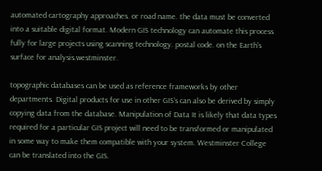automated cartography approaches. or road name. the data must be converted into a suitable digital format. Modern GIS technology can automate this process fully for large projects using scanning technology. postal code. on the Earth's surface for analysis.westminster.

topographic databases can be used as reference frameworks by other departments. Digital products for use in other GIS’s can also be derived by simply copying data from the database. Manipulation of Data It is likely that data types required for a particular GIS project will need to be transformed or manipulated in some way to make them compatible with your system. Westminster College can be translated into the GIS.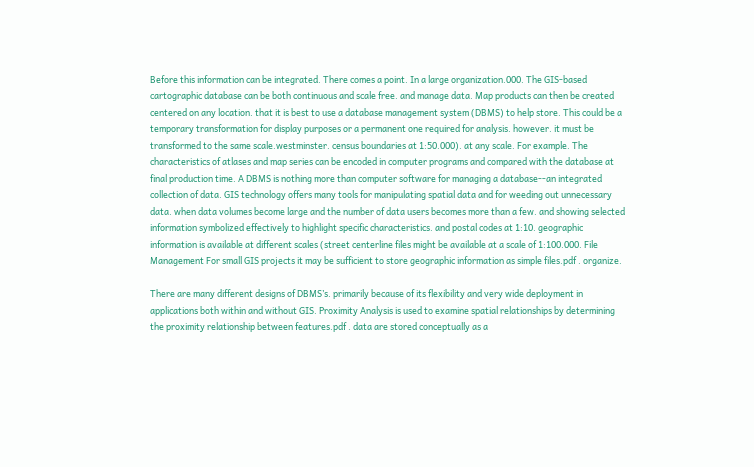Before this information can be integrated. There comes a point. In a large organization.000. The GIS-based cartographic database can be both continuous and scale free. and manage data. Map products can then be created centered on any location. that it is best to use a database management system (DBMS) to help store. This could be a temporary transformation for display purposes or a permanent one required for analysis. however. it must be transformed to the same scale.westminster. census boundaries at 1:50.000). at any scale. For example. The characteristics of atlases and map series can be encoded in computer programs and compared with the database at final production time. A DBMS is nothing more than computer software for managing a database--an integrated collection of data. GIS technology offers many tools for manipulating spatial data and for weeding out unnecessary data. when data volumes become large and the number of data users becomes more than a few. and showing selected information symbolized effectively to highlight specific characteristics. and postal codes at 1:10. geographic information is available at different scales (street centerline files might be available at a scale of 1:100.000. File Management For small GIS projects it may be sufficient to store geographic information as simple files.pdf . organize.

There are many different designs of DBMS’s. primarily because of its flexibility and very wide deployment in applications both within and without GIS. Proximity Analysis is used to examine spatial relationships by determining the proximity relationship between features.pdf . data are stored conceptually as a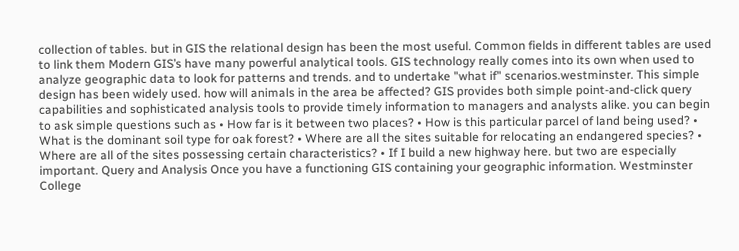collection of tables. but in GIS the relational design has been the most useful. Common fields in different tables are used to link them Modern GIS’s have many powerful analytical tools. GIS technology really comes into its own when used to analyze geographic data to look for patterns and trends. and to undertake "what if" scenarios.westminster. This simple design has been widely used. how will animals in the area be affected? GIS provides both simple point-and-click query capabilities and sophisticated analysis tools to provide timely information to managers and analysts alike. you can begin to ask simple questions such as • How far is it between two places? • How is this particular parcel of land being used? • What is the dominant soil type for oak forest? • Where are all the sites suitable for relocating an endangered species? • Where are all of the sites possessing certain characteristics? • If I build a new highway here. but two are especially important. Query and Analysis Once you have a functioning GIS containing your geographic information. Westminster College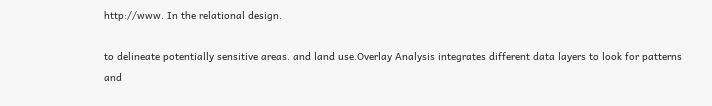http://www. In the relational design.

to delineate potentially sensitive areas. and land use.Overlay Analysis integrates different data layers to look for patterns and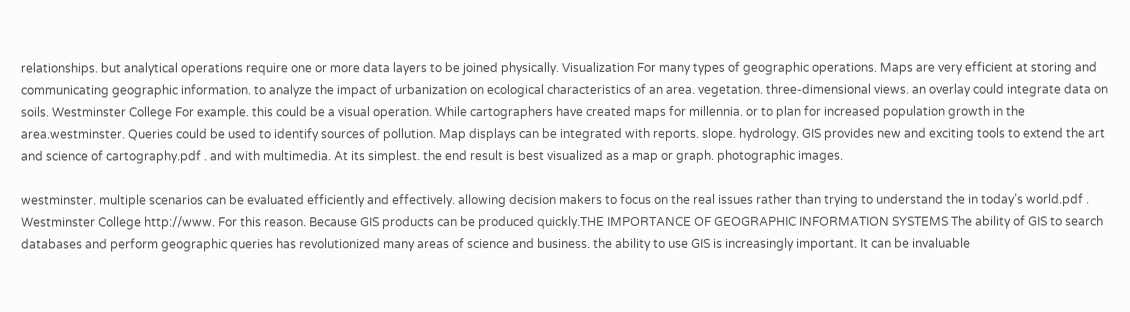relationships. but analytical operations require one or more data layers to be joined physically. Visualization For many types of geographic operations. Maps are very efficient at storing and communicating geographic information. to analyze the impact of urbanization on ecological characteristics of an area. vegetation. three-dimensional views. an overlay could integrate data on soils. Westminster College For example. this could be a visual operation. While cartographers have created maps for millennia. or to plan for increased population growth in the area.westminster. Queries could be used to identify sources of pollution. Map displays can be integrated with reports. slope. hydrology. GIS provides new and exciting tools to extend the art and science of cartography.pdf . and with multimedia. At its simplest. the end result is best visualized as a map or graph. photographic images.

westminster. multiple scenarios can be evaluated efficiently and effectively. allowing decision makers to focus on the real issues rather than trying to understand the in today’s world.pdf . Westminster College http://www. For this reason. Because GIS products can be produced quickly.THE IMPORTANCE OF GEOGRAPHIC INFORMATION SYSTEMS The ability of GIS to search databases and perform geographic queries has revolutionized many areas of science and business. the ability to use GIS is increasingly important. It can be invaluable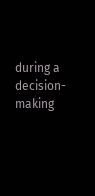during a decision-making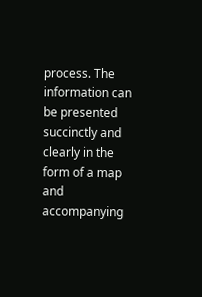process. The information can be presented succinctly and clearly in the form of a map and accompanying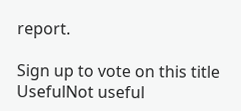report.

Sign up to vote on this title
UsefulNot useful